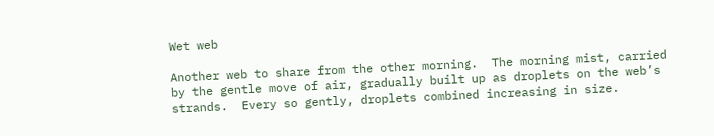Wet web

Another web to share from the other morning.  The morning mist, carried by the gentle move of air, gradually built up as droplets on the web’s strands.  Every so gently, droplets combined increasing in size.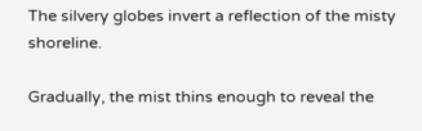The silvery globes invert a reflection of the misty shoreline.

Gradually, the mist thins enough to reveal the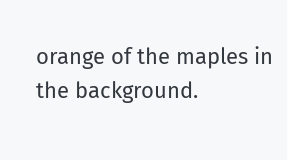orange of the maples in the background.